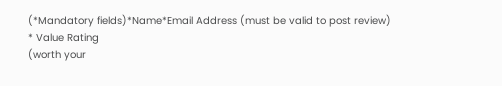(*Mandatory fields)*Name*Email Address (must be valid to post review)
* Value Rating
(worth your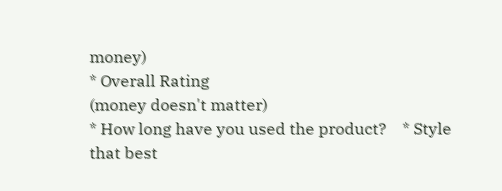money)
* Overall Rating
(money doesn't matter)
* How long have you used the product?    * Style that best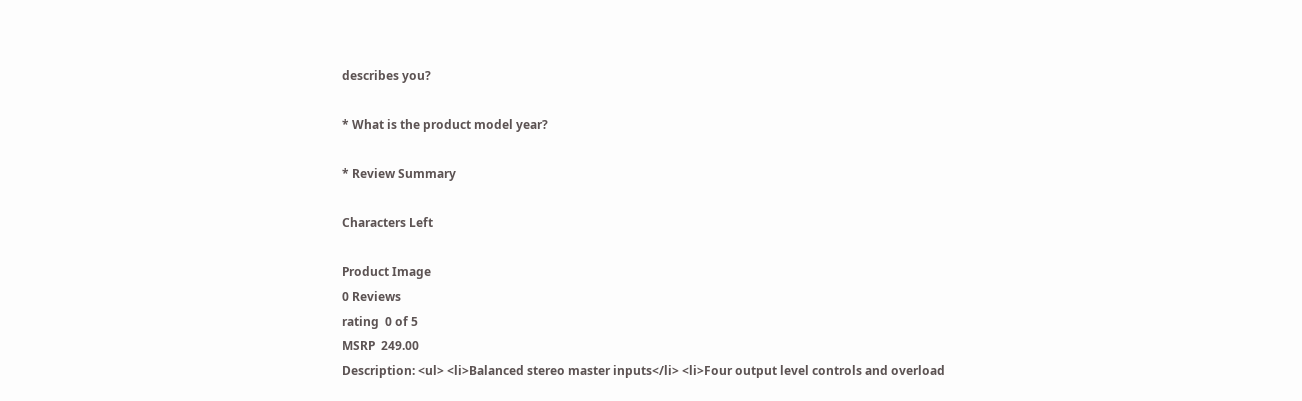describes you?

* What is the product model year?

* Review Summary

Characters Left

Product Image
0 Reviews
rating  0 of 5
MSRP  249.00
Description: <ul> <li>Balanced stereo master inputs</li> <li>Four output level controls and overload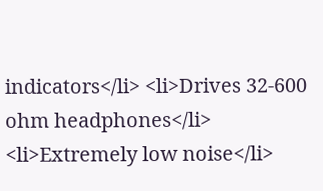indicators</li> <li>Drives 32-600 ohm headphones</li> <li>Extremely low noise</li>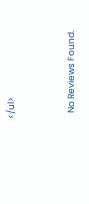</ul>


   No Reviews Found.